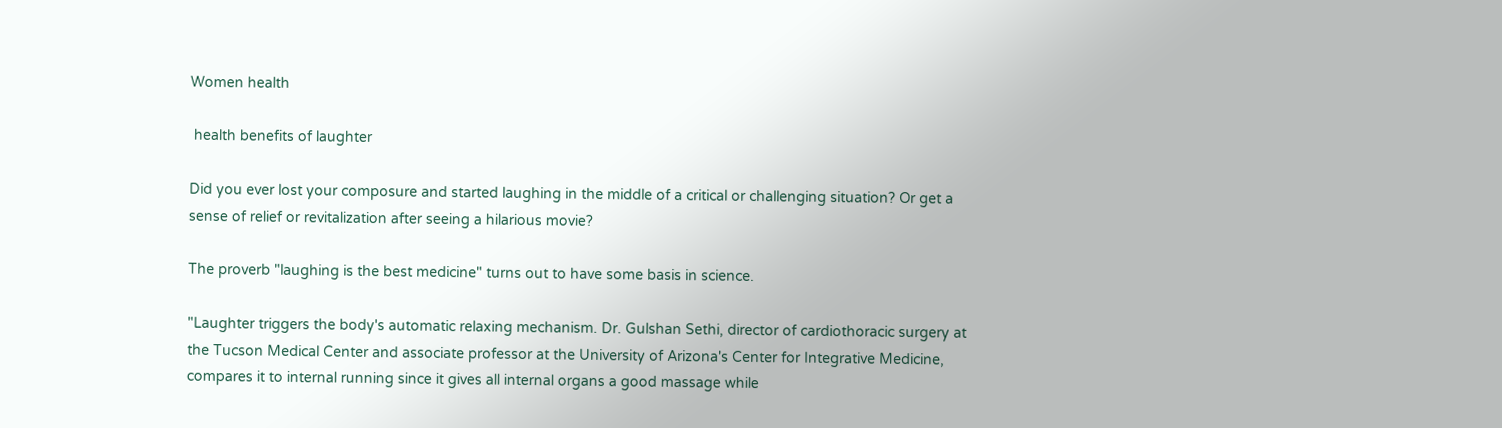Women health

 health benefits of laughter

Did you ever lost your composure and started laughing in the middle of a critical or challenging situation? Or get a sense of relief or revitalization after seeing a hilarious movie?

The proverb "laughing is the best medicine" turns out to have some basis in science.

"Laughter triggers the body's automatic relaxing mechanism. Dr. Gulshan Sethi, director of cardiothoracic surgery at the Tucson Medical Center and associate professor at the University of Arizona's Center for Integrative Medicine, compares it to internal running since it gives all internal organs a good massage while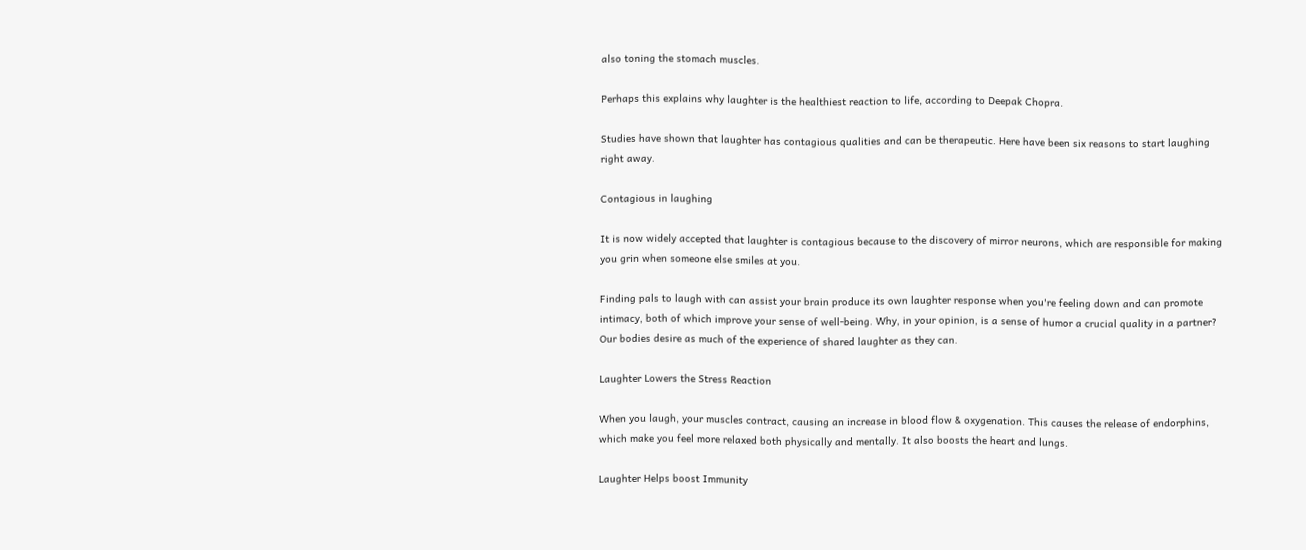also toning the stomach muscles.

Perhaps this explains why laughter is the healthiest reaction to life, according to Deepak Chopra.

Studies have shown that laughter has contagious qualities and can be therapeutic. Here have been six reasons to start laughing right away.

Contagious in laughing

It is now widely accepted that laughter is contagious because to the discovery of mirror neurons, which are responsible for making you grin when someone else smiles at you.

Finding pals to laugh with can assist your brain produce its own laughter response when you're feeling down and can promote intimacy, both of which improve your sense of well-being. Why, in your opinion, is a sense of humor a crucial quality in a partner? Our bodies desire as much of the experience of shared laughter as they can.

Laughter Lowers the Stress Reaction

When you laugh, your muscles contract, causing an increase in blood flow & oxygenation. This causes the release of endorphins, which make you feel more relaxed both physically and mentally. It also boosts the heart and lungs.

Laughter Helps boost Immunity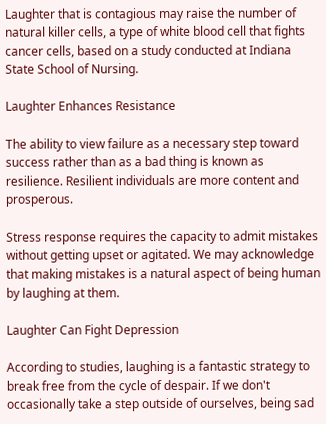Laughter that is contagious may raise the number of natural killer cells, a type of white blood cell that fights cancer cells, based on a study conducted at Indiana State School of Nursing.

Laughter Enhances Resistance

The ability to view failure as a necessary step toward success rather than as a bad thing is known as resilience. Resilient individuals are more content and prosperous.

Stress response requires the capacity to admit mistakes without getting upset or agitated. We may acknowledge that making mistakes is a natural aspect of being human by laughing at them.

Laughter Can Fight Depression

According to studies, laughing is a fantastic strategy to break free from the cycle of despair. If we don't occasionally take a step outside of ourselves, being sad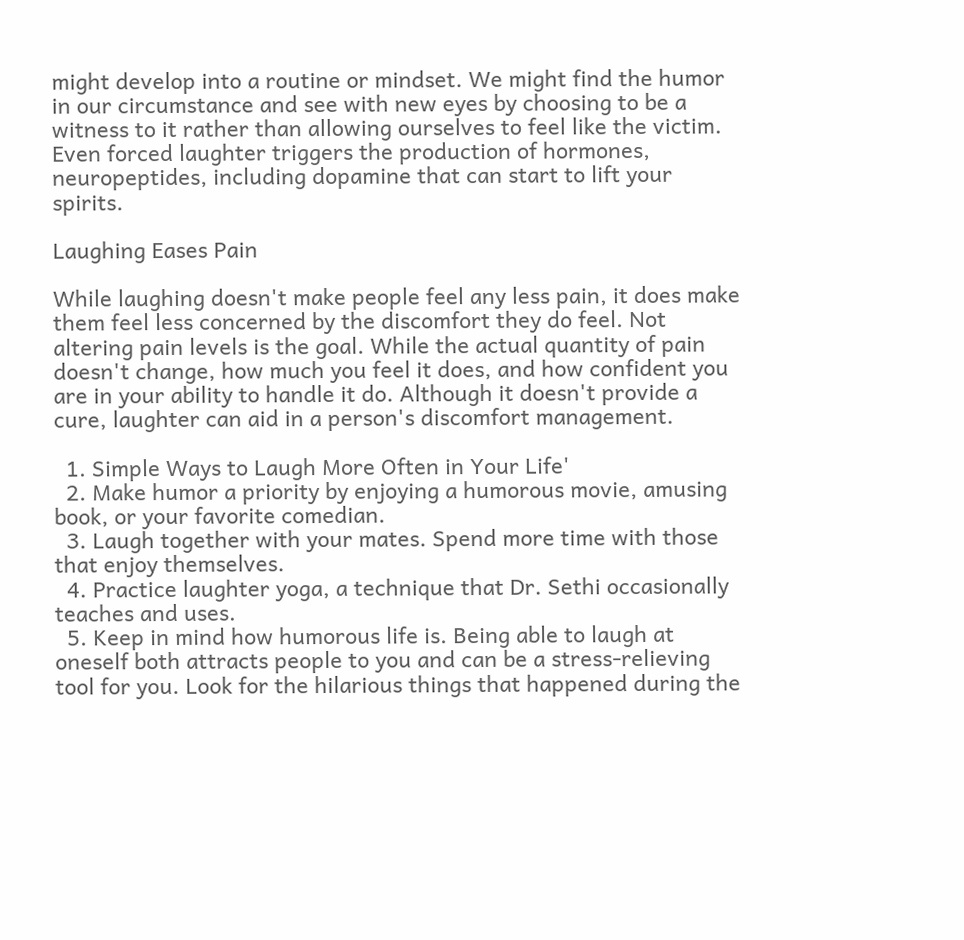might develop into a routine or mindset. We might find the humor in our circumstance and see with new eyes by choosing to be a witness to it rather than allowing ourselves to feel like the victim. Even forced laughter triggers the production of hormones, neuropeptides, including dopamine that can start to lift your spirits.

Laughing Eases Pain

While laughing doesn't make people feel any less pain, it does make them feel less concerned by the discomfort they do feel. Not altering pain levels is the goal. While the actual quantity of pain doesn't change, how much you feel it does, and how confident you are in your ability to handle it do. Although it doesn't provide a cure, laughter can aid in a person's discomfort management.

  1. Simple Ways to Laugh More Often in Your Life'
  2. Make humor a priority by enjoying a humorous movie, amusing book, or your favorite comedian.
  3. Laugh together with your mates. Spend more time with those that enjoy themselves.
  4. Practice laughter yoga, a technique that Dr. Sethi occasionally teaches and uses.
  5. Keep in mind how humorous life is. Being able to laugh at oneself both attracts people to you and can be a stress-relieving tool for you. Look for the hilarious things that happened during the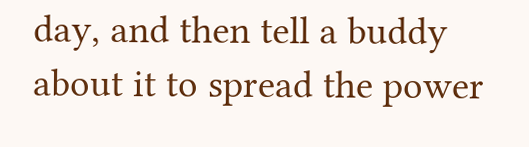day, and then tell a buddy about it to spread the power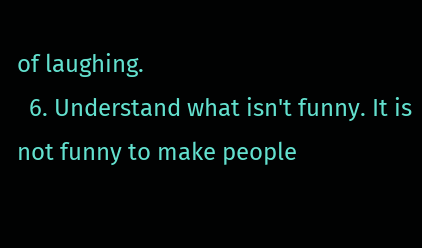of laughing.
  6. Understand what isn't funny. It is not funny to make people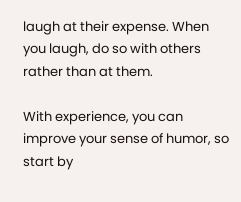laugh at their expense. When you laugh, do so with others rather than at them.

With experience, you can improve your sense of humor, so start by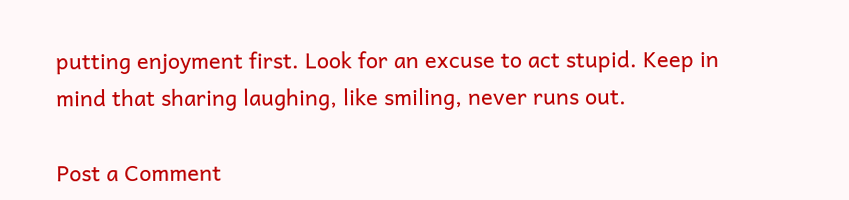putting enjoyment first. Look for an excuse to act stupid. Keep in mind that sharing laughing, like smiling, never runs out.

Post a Comment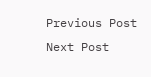Previous Post Next Post